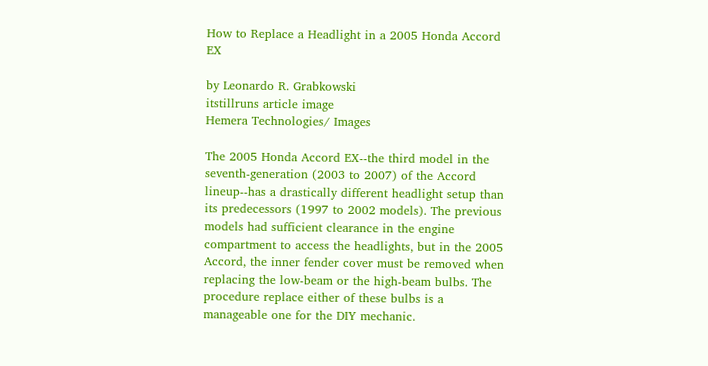How to Replace a Headlight in a 2005 Honda Accord EX

by Leonardo R. Grabkowski
itstillruns article image
Hemera Technologies/ Images

The 2005 Honda Accord EX--the third model in the seventh-generation (2003 to 2007) of the Accord lineup--has a drastically different headlight setup than its predecessors (1997 to 2002 models). The previous models had sufficient clearance in the engine compartment to access the headlights, but in the 2005 Accord, the inner fender cover must be removed when replacing the low-beam or the high-beam bulbs. The procedure replace either of these bulbs is a manageable one for the DIY mechanic.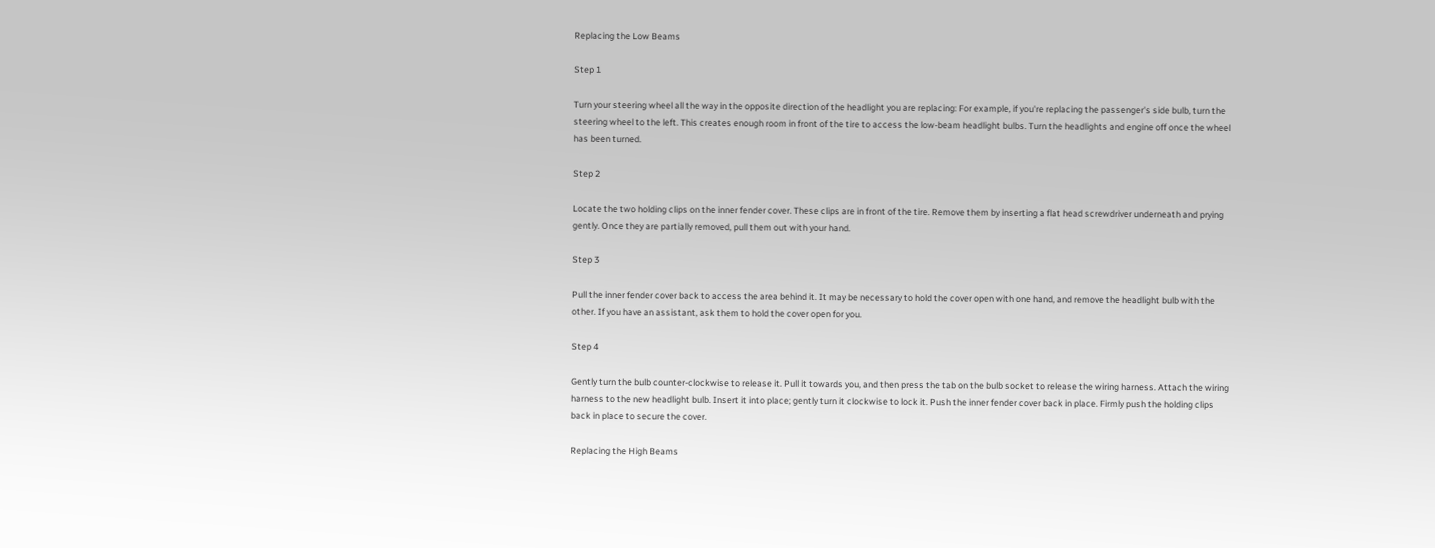Replacing the Low Beams

Step 1

Turn your steering wheel all the way in the opposite direction of the headlight you are replacing: For example, if you're replacing the passenger's side bulb, turn the steering wheel to the left. This creates enough room in front of the tire to access the low-beam headlight bulbs. Turn the headlights and engine off once the wheel has been turned.

Step 2

Locate the two holding clips on the inner fender cover. These clips are in front of the tire. Remove them by inserting a flat head screwdriver underneath and prying gently. Once they are partially removed, pull them out with your hand.

Step 3

Pull the inner fender cover back to access the area behind it. It may be necessary to hold the cover open with one hand, and remove the headlight bulb with the other. If you have an assistant, ask them to hold the cover open for you.

Step 4

Gently turn the bulb counter-clockwise to release it. Pull it towards you, and then press the tab on the bulb socket to release the wiring harness. Attach the wiring harness to the new headlight bulb. Insert it into place; gently turn it clockwise to lock it. Push the inner fender cover back in place. Firmly push the holding clips back in place to secure the cover.

Replacing the High Beams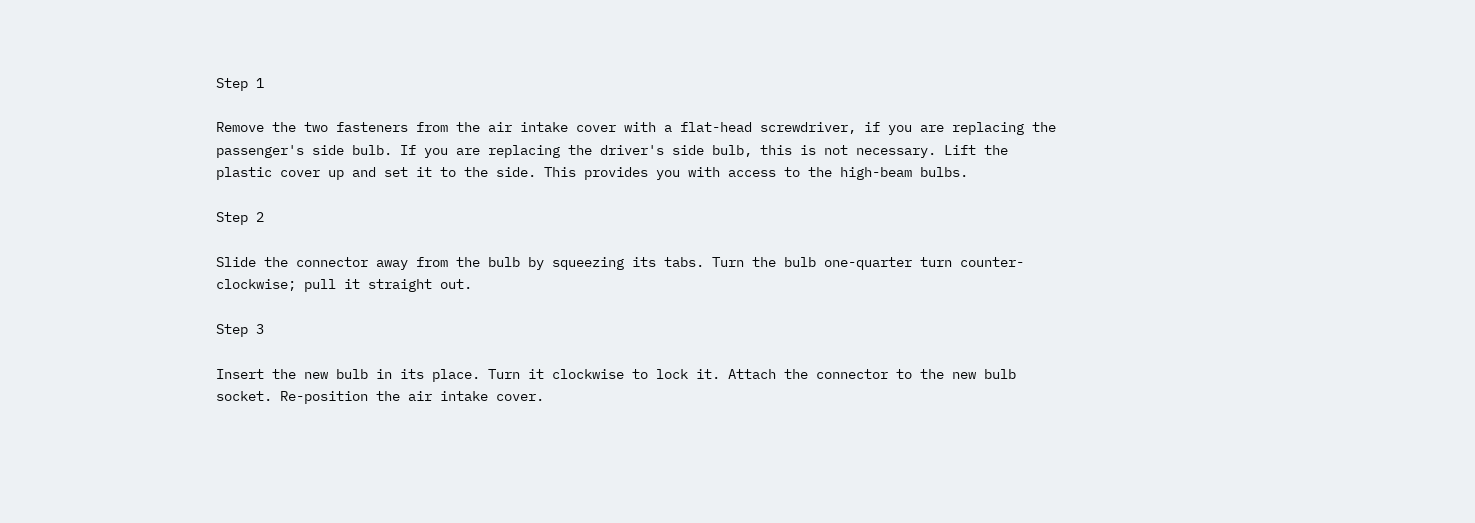Step 1

Remove the two fasteners from the air intake cover with a flat-head screwdriver, if you are replacing the passenger's side bulb. If you are replacing the driver's side bulb, this is not necessary. Lift the plastic cover up and set it to the side. This provides you with access to the high-beam bulbs.

Step 2

Slide the connector away from the bulb by squeezing its tabs. Turn the bulb one-quarter turn counter-clockwise; pull it straight out.

Step 3

Insert the new bulb in its place. Turn it clockwise to lock it. Attach the connector to the new bulb socket. Re-position the air intake cover.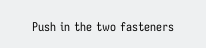Push in the two fasteners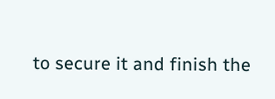to secure it and finish the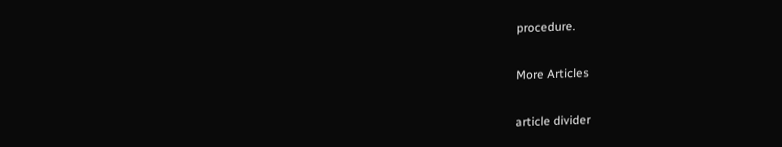procedure.

More Articles

article divider